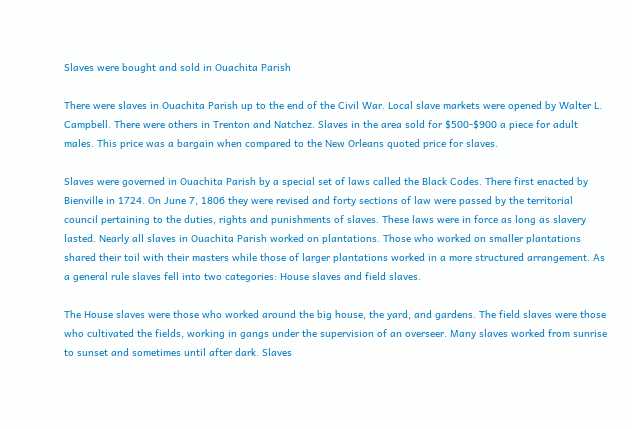Slaves were bought and sold in Ouachita Parish

There were slaves in Ouachita Parish up to the end of the Civil War. Local slave markets were opened by Walter L. Campbell. There were others in Trenton and Natchez. Slaves in the area sold for $500-$900 a piece for adult males. This price was a bargain when compared to the New Orleans quoted price for slaves.

Slaves were governed in Ouachita Parish by a special set of laws called the Black Codes. There first enacted by Bienville in 1724. On June 7, 1806 they were revised and forty sections of law were passed by the territorial council pertaining to the duties, rights and punishments of slaves. These laws were in force as long as slavery lasted. Nearly all slaves in Ouachita Parish worked on plantations. Those who worked on smaller plantations shared their toil with their masters while those of larger plantations worked in a more structured arrangement. As a general rule slaves fell into two categories: House slaves and field slaves.

The House slaves were those who worked around the big house, the yard, and gardens. The field slaves were those who cultivated the fields, working in gangs under the supervision of an overseer. Many slaves worked from sunrise to sunset and sometimes until after dark. Slaves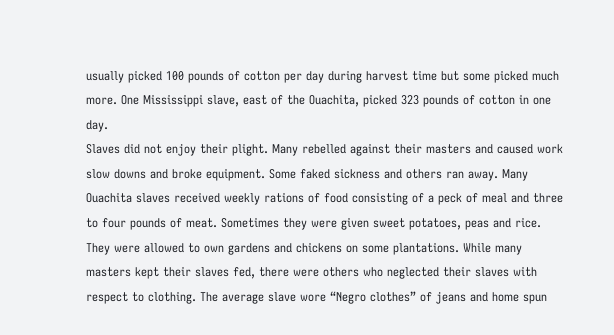usually picked 100 pounds of cotton per day during harvest time but some picked much more. One Mississippi slave, east of the Ouachita, picked 323 pounds of cotton in one day.
Slaves did not enjoy their plight. Many rebelled against their masters and caused work slow downs and broke equipment. Some faked sickness and others ran away. Many Ouachita slaves received weekly rations of food consisting of a peck of meal and three to four pounds of meat. Sometimes they were given sweet potatoes, peas and rice. They were allowed to own gardens and chickens on some plantations. While many masters kept their slaves fed, there were others who neglected their slaves with respect to clothing. The average slave wore “Negro clothes” of jeans and home spun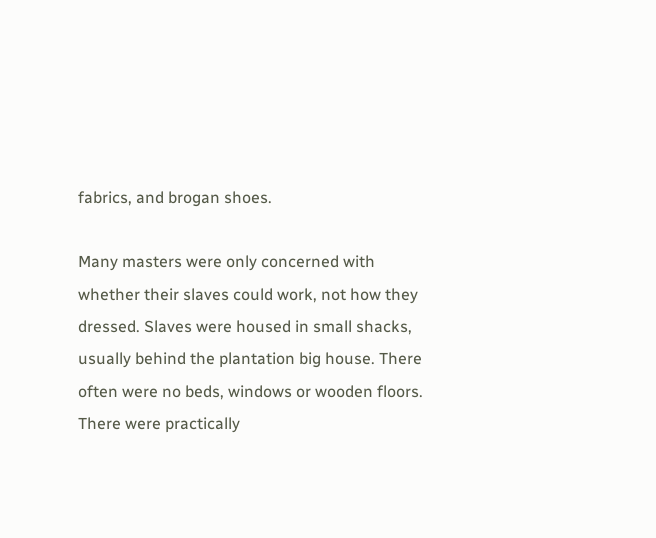fabrics, and brogan shoes.

Many masters were only concerned with whether their slaves could work, not how they dressed. Slaves were housed in small shacks, usually behind the plantation big house. There often were no beds, windows or wooden floors. There were practically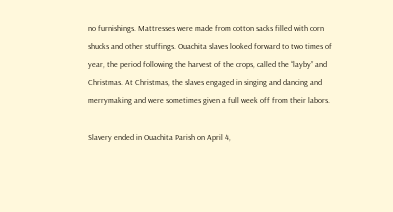no furnishings. Mattresses were made from cotton sacks filled with corn shucks and other stuffings. Ouachita slaves looked forward to two times of year, the period following the harvest of the crops, called the “layby” and Christmas. At Christmas, the slaves engaged in singing and dancing and merrymaking and were sometimes given a full week off from their labors.

Slavery ended in Ouachita Parish on April 4,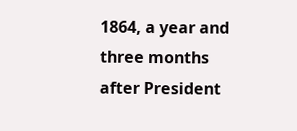1864, a year and three months after President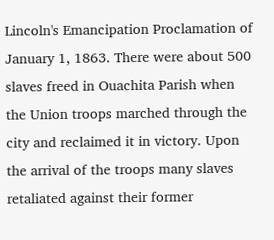Lincoln's Emancipation Proclamation of January 1, 1863. There were about 500 slaves freed in Ouachita Parish when the Union troops marched through the city and reclaimed it in victory. Upon the arrival of the troops many slaves retaliated against their former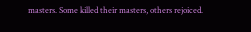masters. Some killed their masters, others rejoiced.